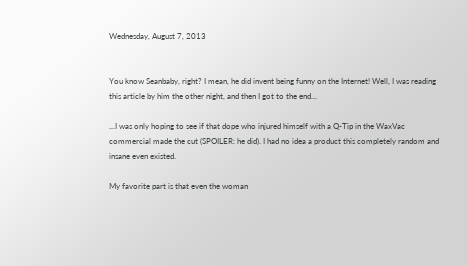Wednesday, August 7, 2013


You know Seanbaby, right? I mean, he did invent being funny on the Internet! Well, I was reading this article by him the other night, and then I got to the end...

...I was only hoping to see if that dope who injured himself with a Q-Tip in the WaxVac commercial made the cut (SPOILER: he did). I had no idea a product this completely random and insane even existed.

My favorite part is that even the woman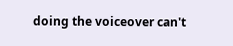doing the voiceover can't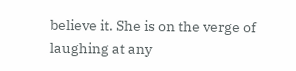believe it. She is on the verge of laughing at any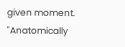given moment. "Anatomically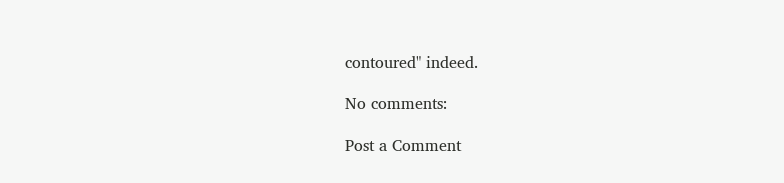contoured" indeed.

No comments:

Post a Comment